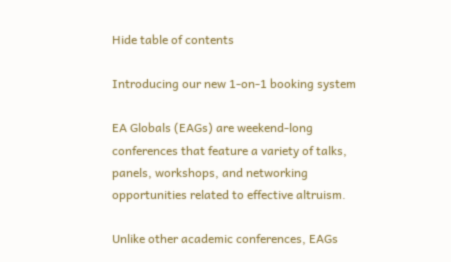Hide table of contents

Introducing our new 1-on-1 booking system

EA Globals (EAGs) are weekend-long conferences that feature a variety of talks, panels, workshops, and networking opportunities related to effective altruism.

Unlike other academic conferences, EAGs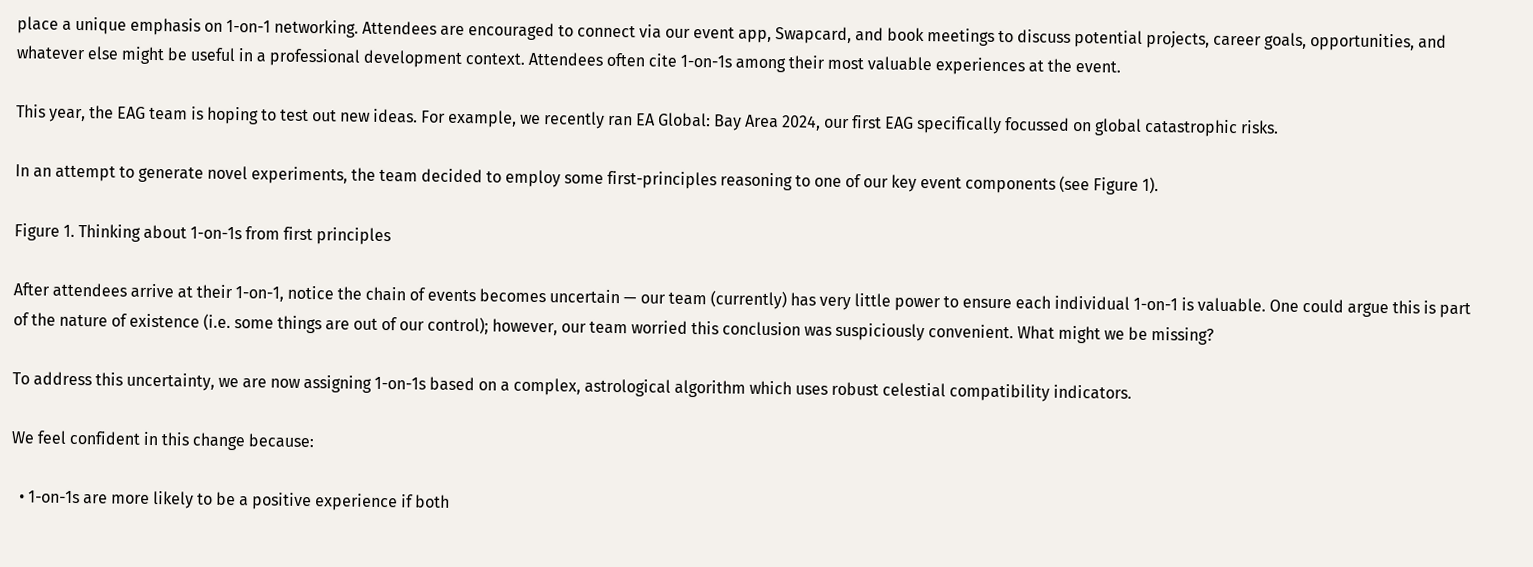place a unique emphasis on 1-on-1 networking. Attendees are encouraged to connect via our event app, Swapcard, and book meetings to discuss potential projects, career goals, opportunities, and whatever else might be useful in a professional development context. Attendees often cite 1-on-1s among their most valuable experiences at the event.

This year, the EAG team is hoping to test out new ideas. For example, we recently ran EA Global: Bay Area 2024, our first EAG specifically focussed on global catastrophic risks.

In an attempt to generate novel experiments, the team decided to employ some first-principles reasoning to one of our key event components (see Figure 1).

Figure 1. Thinking about 1-on-1s from first principles

After attendees arrive at their 1-on-1, notice the chain of events becomes uncertain — our team (currently) has very little power to ensure each individual 1-on-1 is valuable. One could argue this is part of the nature of existence (i.e. some things are out of our control); however, our team worried this conclusion was suspiciously convenient. What might we be missing?

To address this uncertainty, we are now assigning 1-on-1s based on a complex, astrological algorithm which uses robust celestial compatibility indicators.

We feel confident in this change because:

  • 1-on-1s are more likely to be a positive experience if both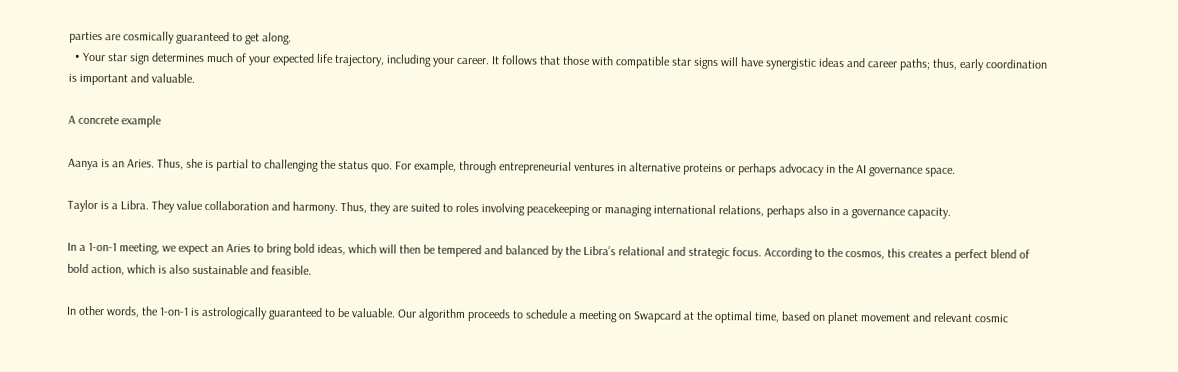parties are cosmically guaranteed to get along.
  • Your star sign determines much of your expected life trajectory, including your career. It follows that those with compatible star signs will have synergistic ideas and career paths; thus, early coordination is important and valuable.

A concrete example

Aanya is an Aries. Thus, she is partial to challenging the status quo. For example, through entrepreneurial ventures in alternative proteins or perhaps advocacy in the AI governance space.

Taylor is a Libra. They value collaboration and harmony. Thus, they are suited to roles involving peacekeeping or managing international relations, perhaps also in a governance capacity.

In a 1-on-1 meeting, we expect an Aries to bring bold ideas, which will then be tempered and balanced by the Libra’s relational and strategic focus. According to the cosmos, this creates a perfect blend of bold action, which is also sustainable and feasible.

In other words, the 1-on-1 is astrologically guaranteed to be valuable. Our algorithm proceeds to schedule a meeting on Swapcard at the optimal time, based on planet movement and relevant cosmic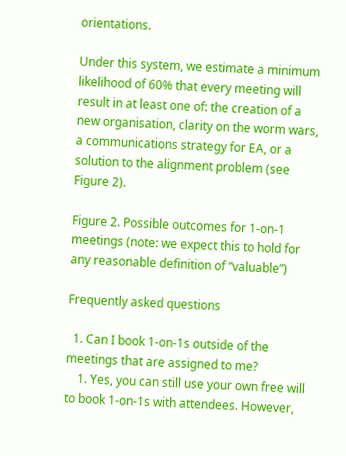orientations.

Under this system, we estimate a minimum likelihood of 60% that every meeting will result in at least one of: the creation of a new organisation, clarity on the worm wars, a communications strategy for EA, or a solution to the alignment problem (see Figure 2).

Figure 2. Possible outcomes for 1-on-1 meetings (note: we expect this to hold for any reasonable definition of “valuable”)

Frequently asked questions

  1. Can I book 1-on-1s outside of the meetings that are assigned to me?
    1. Yes, you can still use your own free will to book 1-on-1s with attendees. However,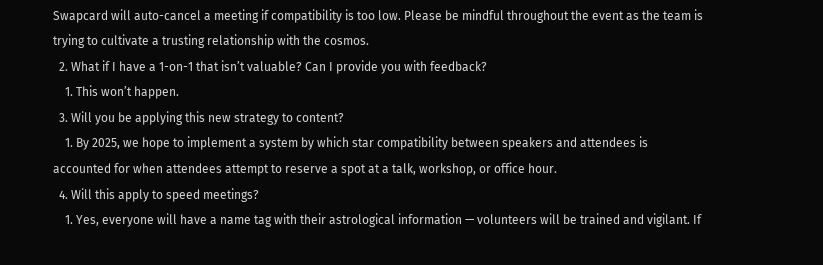Swapcard will auto-cancel a meeting if compatibility is too low. Please be mindful throughout the event as the team is trying to cultivate a trusting relationship with the cosmos.
  2. What if I have a 1-on-1 that isn’t valuable? Can I provide you with feedback?
    1. This won’t happen.
  3. Will you be applying this new strategy to content?
    1. By 2025, we hope to implement a system by which star compatibility between speakers and attendees is accounted for when attendees attempt to reserve a spot at a talk, workshop, or office hour.
  4. Will this apply to speed meetings?
    1. Yes, everyone will have a name tag with their astrological information — volunteers will be trained and vigilant. If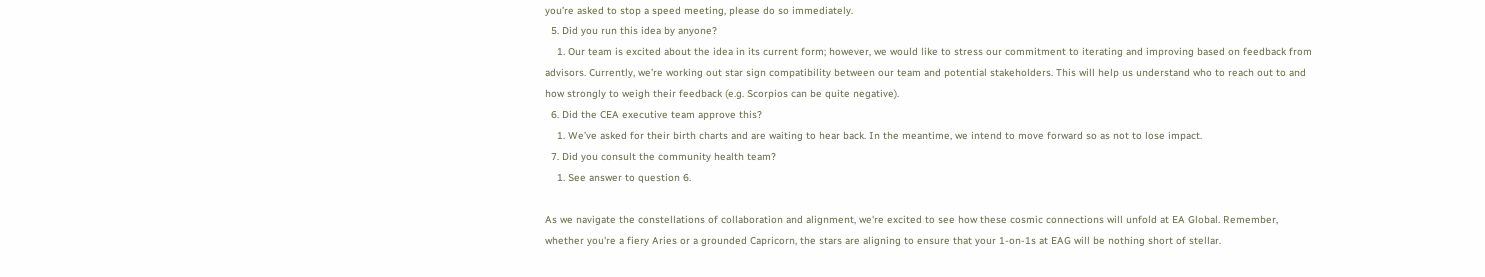you’re asked to stop a speed meeting, please do so immediately.
  5. Did you run this idea by anyone?
    1. Our team is excited about the idea in its current form; however, we would like to stress our commitment to iterating and improving based on feedback from advisors. Currently, we’re working out star sign compatibility between our team and potential stakeholders. This will help us understand who to reach out to and how strongly to weigh their feedback (e.g. Scorpios can be quite negative).
  6. Did the CEA executive team approve this?
    1. We’ve asked for their birth charts and are waiting to hear back. In the meantime, we intend to move forward so as not to lose impact.
  7. Did you consult the community health team?
    1. See answer to question 6.

As we navigate the constellations of collaboration and alignment, we're excited to see how these cosmic connections will unfold at EA Global. Remember, whether you're a fiery Aries or a grounded Capricorn, the stars are aligning to ensure that your 1-on-1s at EAG will be nothing short of stellar.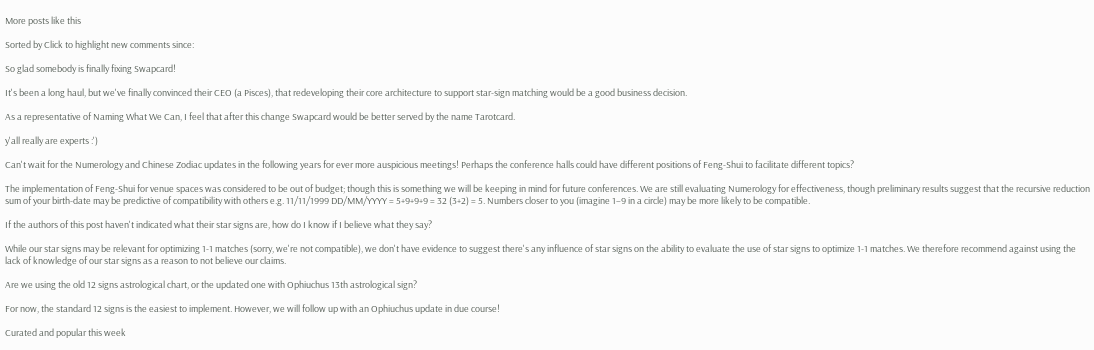More posts like this

Sorted by Click to highlight new comments since:

So glad somebody is finally fixing Swapcard!

It's been a long haul, but we've finally convinced their CEO (a Pisces), that redeveloping their core architecture to support star-sign matching would be a good business decision.

As a representative of Naming What We Can, I feel that after this change Swapcard would be better served by the name Tarotcard.

y'all really are experts :')

Can't wait for the Numerology and Chinese Zodiac updates in the following years for ever more auspicious meetings! Perhaps the conference halls could have different positions of Feng-Shui to facilitate different topics?

The implementation of Feng-Shui for venue spaces was considered to be out of budget; though this is something we will be keeping in mind for future conferences. We are still evaluating Numerology for effectiveness, though preliminary results suggest that the recursive reduction sum of your birth-date may be predictive of compatibility with others e.g. 11/11/1999 DD/MM/YYYY = 5+9+9+9 = 32 (3+2) = 5. Numbers closer to you (imagine 1–9 in a circle) may be more likely to be compatible.

If the authors of this post haven't indicated what their star signs are, how do I know if I believe what they say?

While our star signs may be relevant for optimizing 1-1 matches (sorry, we're not compatible), we don't have evidence to suggest there's any influence of star signs on the ability to evaluate the use of star signs to optimize 1-1 matches. We therefore recommend against using the lack of knowledge of our star signs as a reason to not believe our claims.

Are we using the old 12 signs astrological chart, or the updated one with Ophiuchus 13th astrological sign?

For now, the standard 12 signs is the easiest to implement. However, we will follow up with an Ophiuchus update in due course!

Curated and popular this week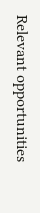Relevant opportunities